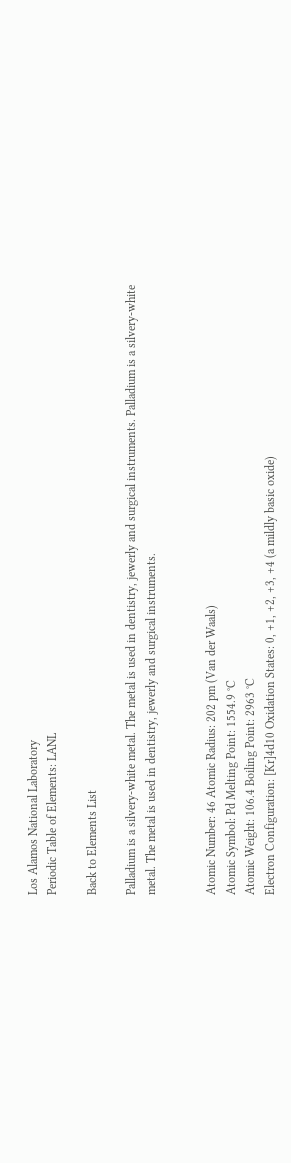Los Alamos National Laboratory
Periodic Table of Elements: LANL

Back to Elements List

Palladium is a silvery-white metal. The metal is used in dentistry, jewerly and surgical instruments. Palladium is a silvery-white metal. The metal is used in dentistry, jewerly and surgical instruments.


Atomic Number: 46 Atomic Radius: 202 pm (Van der Waals)
Atomic Symbol: Pd Melting Point: 1554.9 °C
Atomic Weight: 106.4 Boiling Point: 2963 °C
Electron Configuration: [Kr]4d10 Oxidation States: 0, +1, +2, +3, +4 (a mildly basic oxide)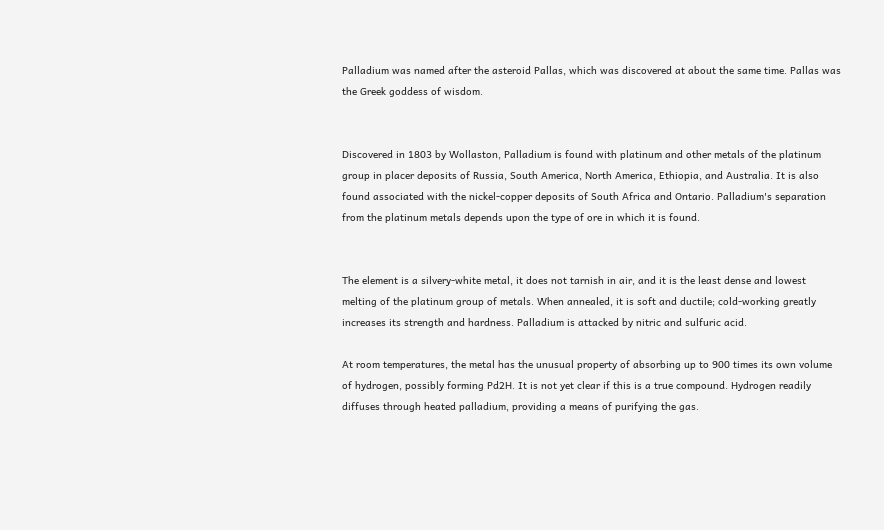Palladium was named after the asteroid Pallas, which was discovered at about the same time. Pallas was the Greek goddess of wisdom.


Discovered in 1803 by Wollaston, Palladium is found with platinum and other metals of the platinum group in placer deposits of Russia, South America, North America, Ethiopia, and Australia. It is also found associated with the nickel-copper deposits of South Africa and Ontario. Palladium's separation from the platinum metals depends upon the type of ore in which it is found.


The element is a silvery-white metal, it does not tarnish in air, and it is the least dense and lowest melting of the platinum group of metals. When annealed, it is soft and ductile; cold-working greatly increases its strength and hardness. Palladium is attacked by nitric and sulfuric acid.

At room temperatures, the metal has the unusual property of absorbing up to 900 times its own volume of hydrogen, possibly forming Pd2H. It is not yet clear if this is a true compound. Hydrogen readily diffuses through heated palladium, providing a means of purifying the gas.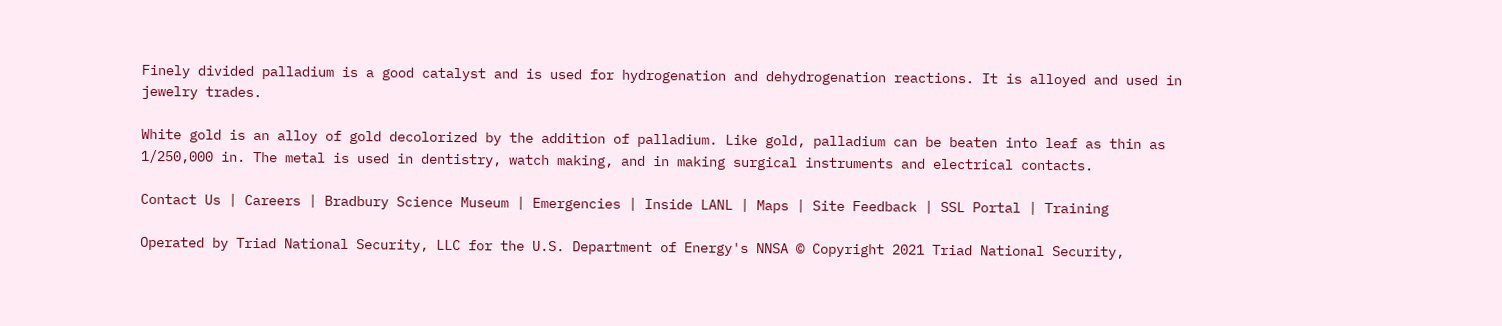Finely divided palladium is a good catalyst and is used for hydrogenation and dehydrogenation reactions. It is alloyed and used in jewelry trades.

White gold is an alloy of gold decolorized by the addition of palladium. Like gold, palladium can be beaten into leaf as thin as 1/250,000 in. The metal is used in dentistry, watch making, and in making surgical instruments and electrical contacts.

Contact Us | Careers | Bradbury Science Museum | Emergencies | Inside LANL | Maps | Site Feedback | SSL Portal | Training

Operated by Triad National Security, LLC for the U.S. Department of Energy's NNSA © Copyright 2021 Triad National Security,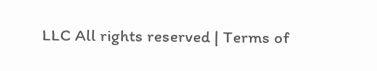LLC All rights reserved | Terms of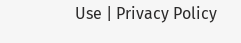Use | Privacy Policy